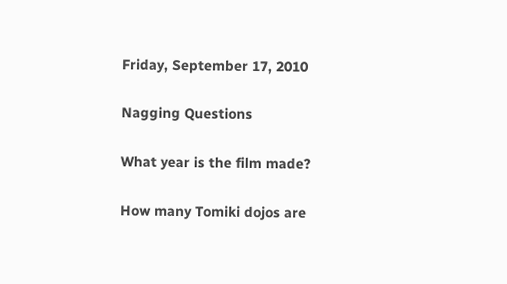Friday, September 17, 2010

Nagging Questions

What year is the film made?

How many Tomiki dojos are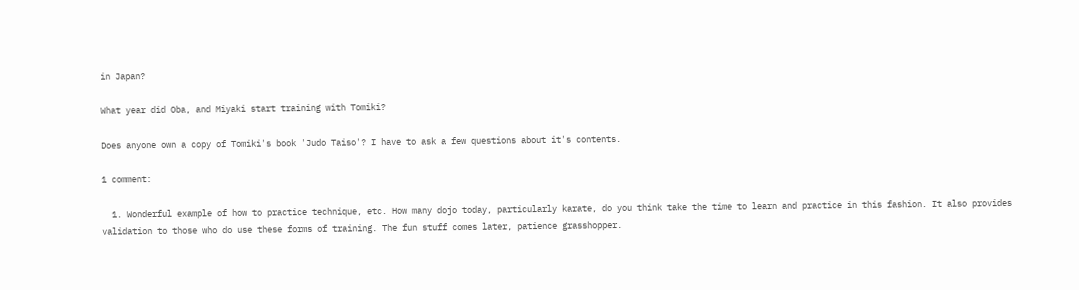in Japan?

What year did Oba, and Miyaki start training with Tomiki?

Does anyone own a copy of Tomiki's book 'Judo Taiso'? I have to ask a few questions about it's contents.

1 comment:

  1. Wonderful example of how to practice technique, etc. How many dojo today, particularly karate, do you think take the time to learn and practice in this fashion. It also provides validation to those who do use these forms of training. The fun stuff comes later, patience grasshopper.